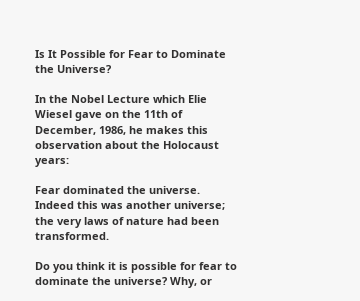Is It Possible for Fear to Dominate the Universe?

In the Nobel Lecture which Elie Wiesel gave on the 11th of December, 1986, he makes this observation about the Holocaust years:

Fear dominated the universe. Indeed this was another universe; the very laws of nature had been transformed.

Do you think it is possible for fear to dominate the universe? Why, or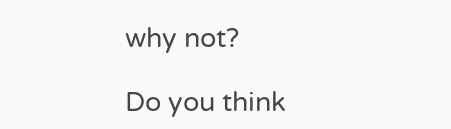why not?

Do you think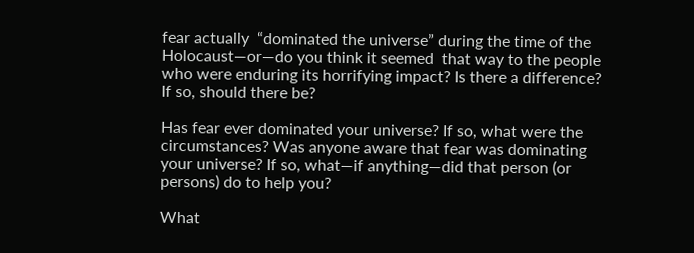fear actually  “dominated the universe” during the time of the Holocaust—or—do you think it seemed  that way to the people who were enduring its horrifying impact? Is there a difference? If so, should there be?

Has fear ever dominated your universe? If so, what were the circumstances? Was anyone aware that fear was dominating your universe? If so, what—if anything—did that person (or persons) do to help you?

What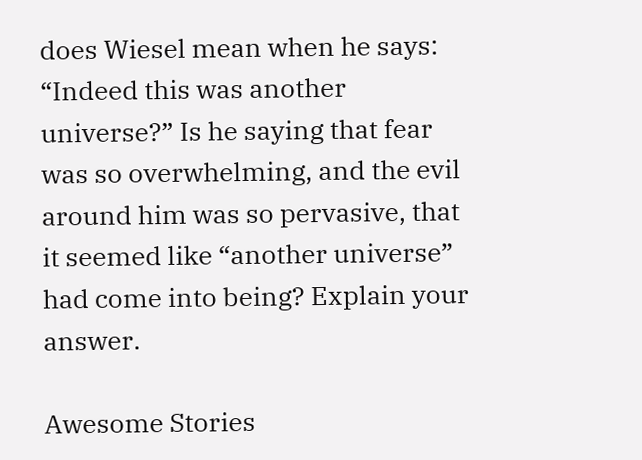does Wiesel mean when he says: “Indeed this was another universe?” Is he saying that fear was so overwhelming, and the evil around him was so pervasive, that it seemed like “another universe” had come into being? Explain your answer.

Awesome Stories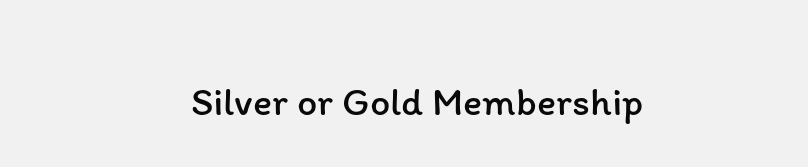Silver or Gold Membership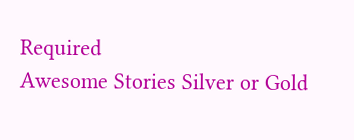Required
Awesome Stories Silver or Gold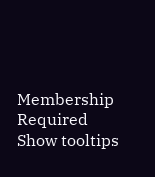Membership Required
Show tooltips